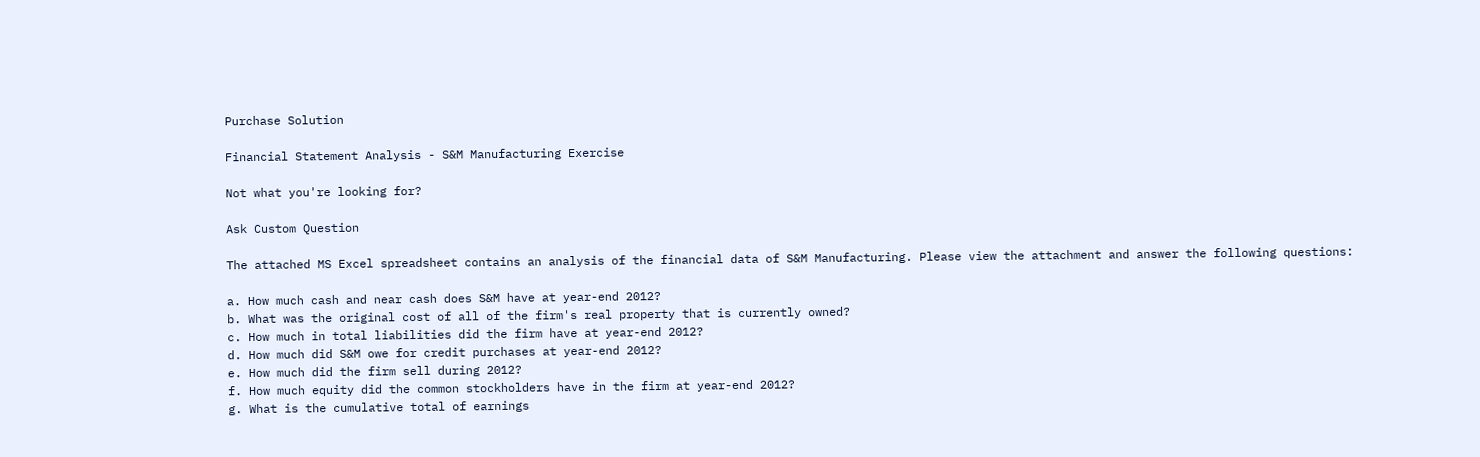Purchase Solution

Financial Statement Analysis - S&M Manufacturing Exercise

Not what you're looking for?

Ask Custom Question

The attached MS Excel spreadsheet contains an analysis of the financial data of S&M Manufacturing. Please view the attachment and answer the following questions:

a. How much cash and near cash does S&M have at year-end 2012?
b. What was the original cost of all of the firm's real property that is currently owned?
c. How much in total liabilities did the firm have at year-end 2012?
d. How much did S&M owe for credit purchases at year-end 2012?
e. How much did the firm sell during 2012?
f. How much equity did the common stockholders have in the firm at year-end 2012?
g. What is the cumulative total of earnings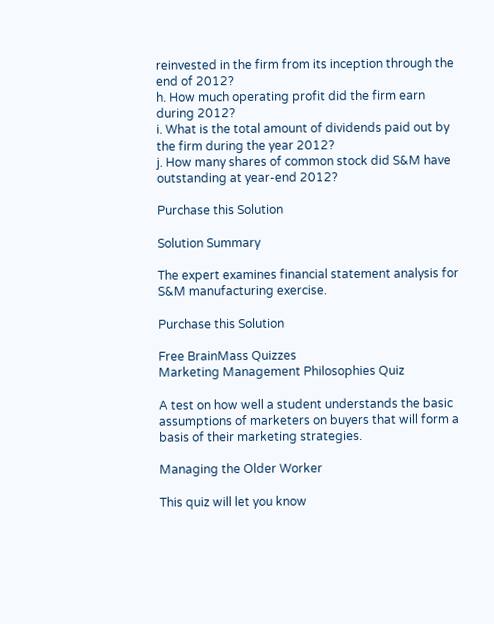reinvested in the firm from its inception through the end of 2012?
h. How much operating profit did the firm earn during 2012?
i. What is the total amount of dividends paid out by the firm during the year 2012?
j. How many shares of common stock did S&M have outstanding at year-end 2012?

Purchase this Solution

Solution Summary

The expert examines financial statement analysis for S&M manufacturing exercise.

Purchase this Solution

Free BrainMass Quizzes
Marketing Management Philosophies Quiz

A test on how well a student understands the basic assumptions of marketers on buyers that will form a basis of their marketing strategies.

Managing the Older Worker

This quiz will let you know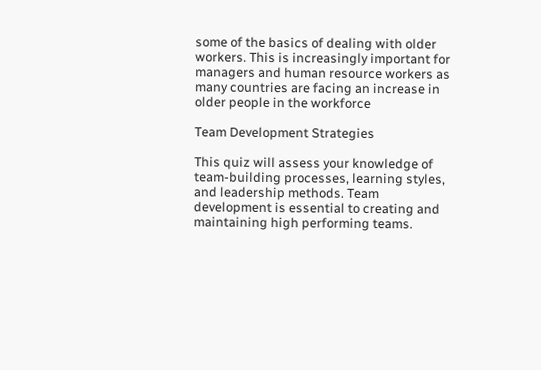some of the basics of dealing with older workers. This is increasingly important for managers and human resource workers as many countries are facing an increase in older people in the workforce

Team Development Strategies

This quiz will assess your knowledge of team-building processes, learning styles, and leadership methods. Team development is essential to creating and maintaining high performing teams.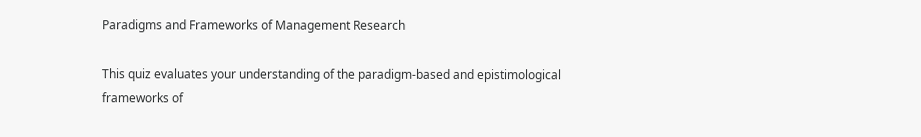Paradigms and Frameworks of Management Research

This quiz evaluates your understanding of the paradigm-based and epistimological frameworks of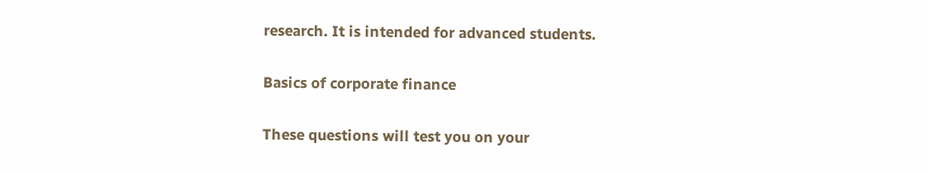research. It is intended for advanced students.

Basics of corporate finance

These questions will test you on your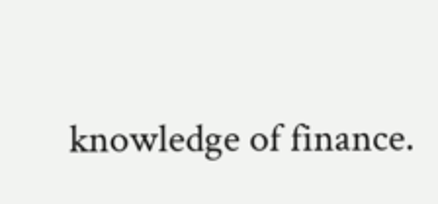knowledge of finance.